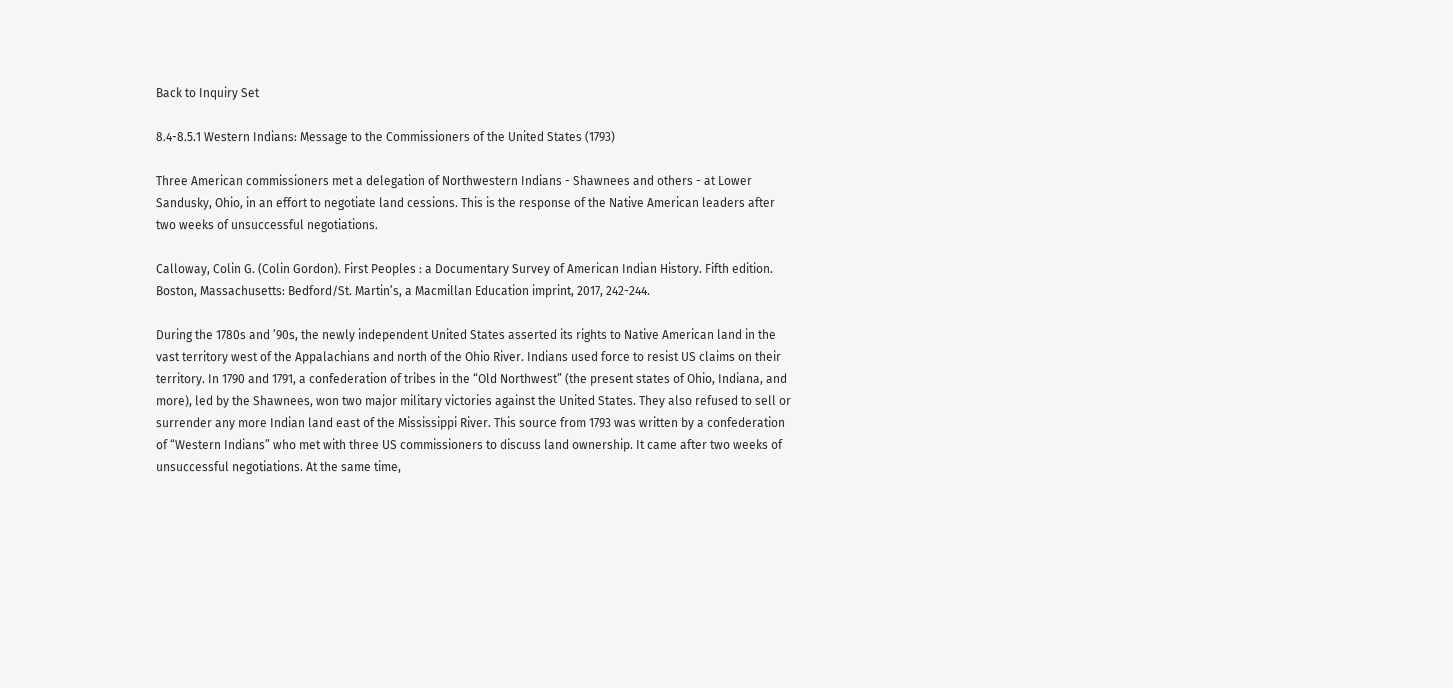Back to Inquiry Set

8.4-8.5.1 Western Indians: Message to the Commissioners of the United States (1793)

Three American commissioners met a delegation of Northwestern Indians - Shawnees and others - at Lower Sandusky, Ohio, in an effort to negotiate land cessions. This is the response of the Native American leaders after two weeks of unsuccessful negotiations.

Calloway, Colin G. (Colin Gordon). First Peoples : a Documentary Survey of American Indian History. Fifth edition. Boston, Massachusetts: Bedford/St. Martin’s, a Macmillan Education imprint, 2017, 242-244.

During the 1780s and ’90s, the newly independent United States asserted its rights to Native American land in the vast territory west of the Appalachians and north of the Ohio River. Indians used force to resist US claims on their territory. In 1790 and 1791, a confederation of tribes in the “Old Northwest” (the present states of Ohio, Indiana, and more), led by the Shawnees, won two major military victories against the United States. They also refused to sell or surrender any more Indian land east of the Mississippi River. This source from 1793 was written by a confederation of “Western Indians” who met with three US commissioners to discuss land ownership. It came after two weeks of unsuccessful negotiations. At the same time,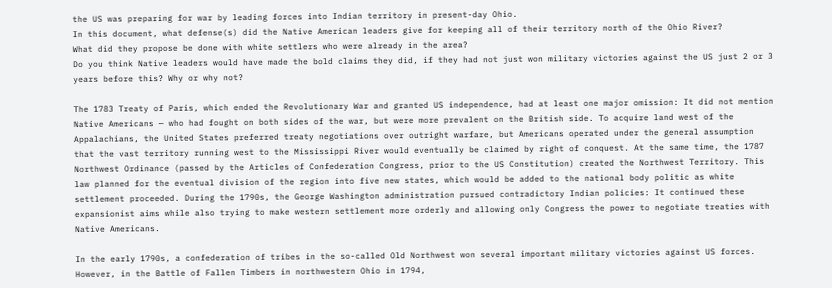the US was preparing for war by leading forces into Indian territory in present-day Ohio.
In this document, what defense(s) did the Native American leaders give for keeping all of their territory north of the Ohio River?
What did they propose be done with white settlers who were already in the area?
Do you think Native leaders would have made the bold claims they did, if they had not just won military victories against the US just 2 or 3 years before this? Why or why not?

The 1783 Treaty of Paris, which ended the Revolutionary War and granted US independence, had at least one major omission: It did not mention Native Americans — who had fought on both sides of the war, but were more prevalent on the British side. To acquire land west of the Appalachians, the United States preferred treaty negotiations over outright warfare, but Americans operated under the general assumption that the vast territory running west to the Mississippi River would eventually be claimed by right of conquest. At the same time, the 1787 Northwest Ordinance (passed by the Articles of Confederation Congress, prior to the US Constitution) created the Northwest Territory. This law planned for the eventual division of the region into five new states, which would be added to the national body politic as white settlement proceeded. During the 1790s, the George Washington administration pursued contradictory Indian policies: It continued these expansionist aims while also trying to make western settlement more orderly and allowing only Congress the power to negotiate treaties with Native Americans.

In the early 1790s, a confederation of tribes in the so-called Old Northwest won several important military victories against US forces. However, in the Battle of Fallen Timbers in northwestern Ohio in 1794,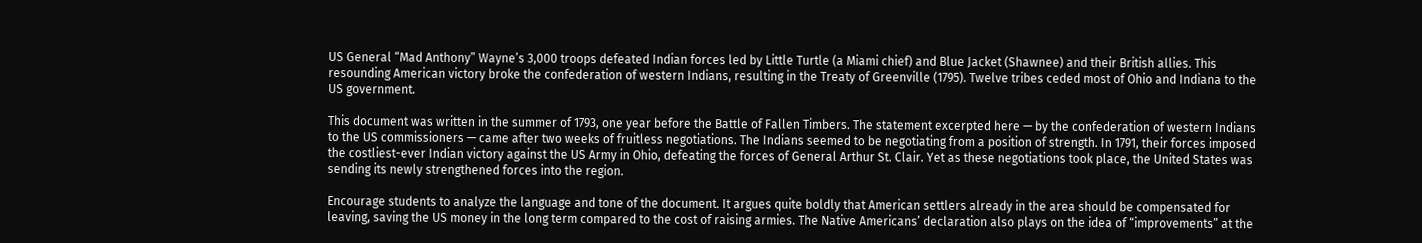US General “Mad Anthony” Wayne’s 3,000 troops defeated Indian forces led by Little Turtle (a Miami chief) and Blue Jacket (Shawnee) and their British allies. This resounding American victory broke the confederation of western Indians, resulting in the Treaty of Greenville (1795). Twelve tribes ceded most of Ohio and Indiana to the US government.

This document was written in the summer of 1793, one year before the Battle of Fallen Timbers. The statement excerpted here — by the confederation of western Indians to the US commissioners — came after two weeks of fruitless negotiations. The Indians seemed to be negotiating from a position of strength. In 1791, their forces imposed the costliest-ever Indian victory against the US Army in Ohio, defeating the forces of General Arthur St. Clair. Yet as these negotiations took place, the United States was sending its newly strengthened forces into the region.

Encourage students to analyze the language and tone of the document. It argues quite boldly that American settlers already in the area should be compensated for leaving, saving the US money in the long term compared to the cost of raising armies. The Native Americans’ declaration also plays on the idea of “improvements” at the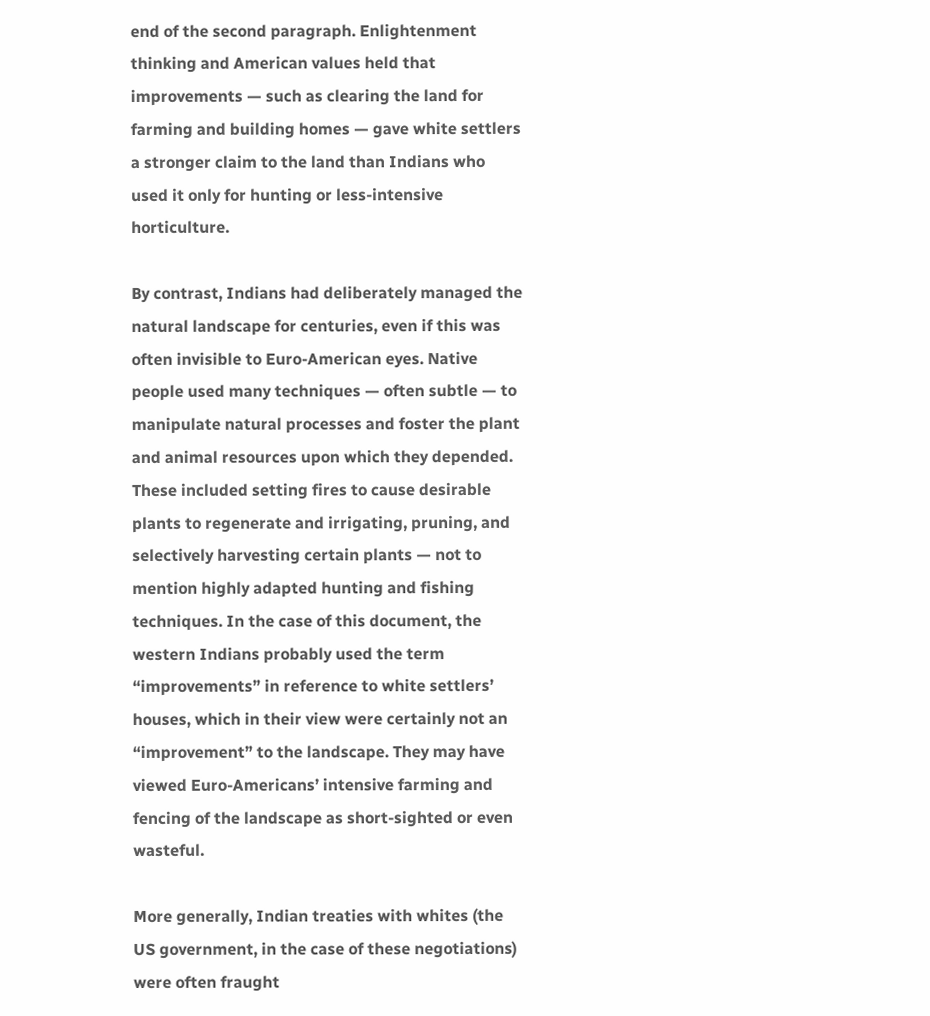end of the second paragraph. Enlightenment thinking and American values held that improvements — such as clearing the land for farming and building homes — gave white settlers a stronger claim to the land than Indians who used it only for hunting or less-intensive horticulture.

By contrast, Indians had deliberately managed the natural landscape for centuries, even if this was often invisible to Euro-American eyes. Native people used many techniques — often subtle — to manipulate natural processes and foster the plant and animal resources upon which they depended. These included setting fires to cause desirable plants to regenerate and irrigating, pruning, and selectively harvesting certain plants — not to mention highly adapted hunting and fishing techniques. In the case of this document, the western Indians probably used the term “improvements” in reference to white settlers’ houses, which in their view were certainly not an “improvement” to the landscape. They may have viewed Euro-Americans’ intensive farming and fencing of the landscape as short-sighted or even wasteful.

More generally, Indian treaties with whites (the US government, in the case of these negotiations) were often fraught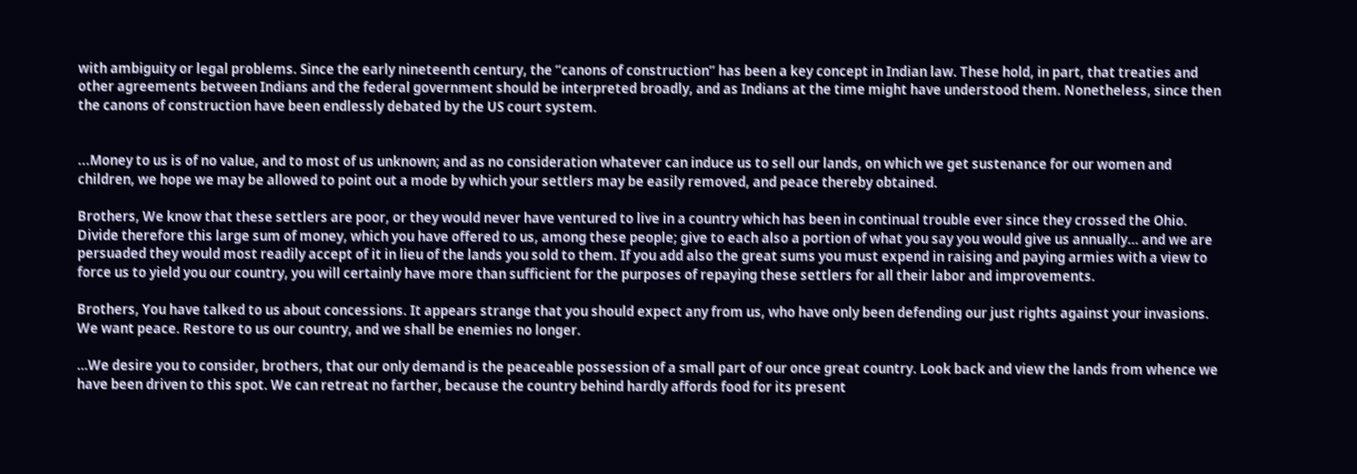with ambiguity or legal problems. Since the early nineteenth century, the “canons of construction” has been a key concept in Indian law. These hold, in part, that treaties and other agreements between Indians and the federal government should be interpreted broadly, and as Indians at the time might have understood them. Nonetheless, since then the canons of construction have been endlessly debated by the US court system.


...Money to us is of no value, and to most of us unknown; and as no consideration whatever can induce us to sell our lands, on which we get sustenance for our women and children, we hope we may be allowed to point out a mode by which your settlers may be easily removed, and peace thereby obtained.

Brothers, We know that these settlers are poor, or they would never have ventured to live in a country which has been in continual trouble ever since they crossed the Ohio. Divide therefore this large sum of money, which you have offered to us, among these people; give to each also a portion of what you say you would give us annually… and we are persuaded they would most readily accept of it in lieu of the lands you sold to them. If you add also the great sums you must expend in raising and paying armies with a view to force us to yield you our country, you will certainly have more than sufficient for the purposes of repaying these settlers for all their labor and improvements.

Brothers, You have talked to us about concessions. It appears strange that you should expect any from us, who have only been defending our just rights against your invasions. We want peace. Restore to us our country, and we shall be enemies no longer.

…We desire you to consider, brothers, that our only demand is the peaceable possession of a small part of our once great country. Look back and view the lands from whence we have been driven to this spot. We can retreat no farther, because the country behind hardly affords food for its present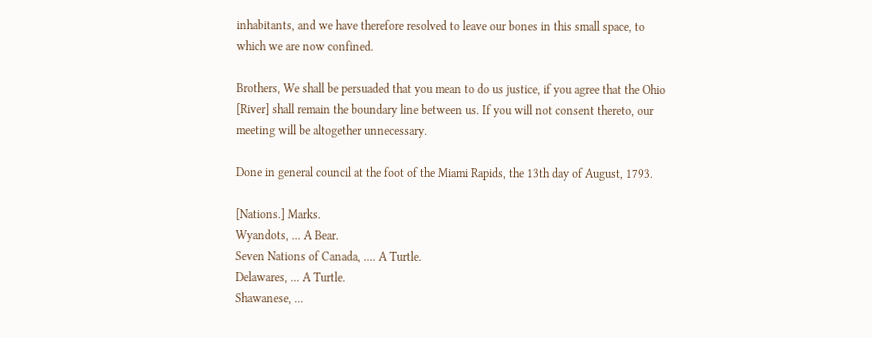inhabitants, and we have therefore resolved to leave our bones in this small space, to which we are now confined.

Brothers, We shall be persuaded that you mean to do us justice, if you agree that the Ohio [River] shall remain the boundary line between us. If you will not consent thereto, our meeting will be altogether unnecessary.

Done in general council at the foot of the Miami Rapids, the 13th day of August, 1793.

[Nations.] Marks.
Wyandots, ... A Bear.
Seven Nations of Canada, .... A Turtle.
Delawares, ... A Turtle.
Shawanese, ...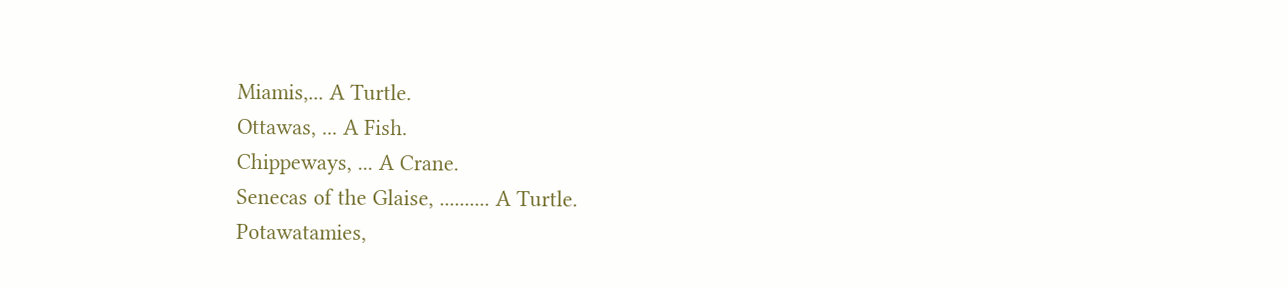Miamis,... A Turtle.
Ottawas, ... A Fish.
Chippeways, ... A Crane.
Senecas of the Glaise, .......... A Turtle.
Potawatamies,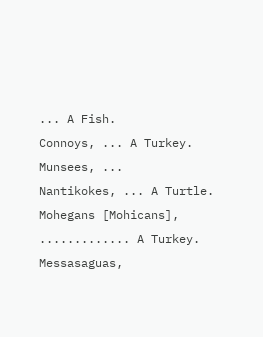... A Fish.
Connoys, ... A Turkey.
Munsees, ...
Nantikokes, ... A Turtle.
Mohegans [Mohicans], ............. A Turkey.
Messasaguas,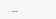...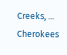Creeks, ...
Cherokees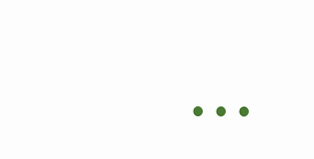...